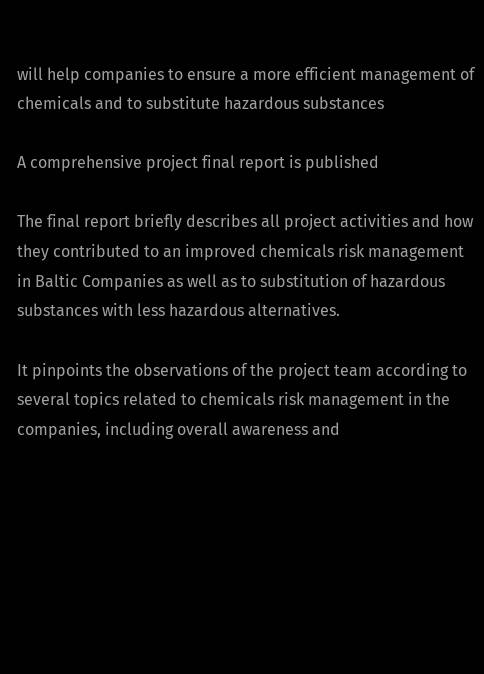will help companies to ensure a more efficient management of chemicals and to substitute hazardous substances

A comprehensive project final report is published

The final report briefly describes all project activities and how they contributed to an improved chemicals risk management in Baltic Companies as well as to substitution of hazardous substances with less hazardous alternatives.

It pinpoints the observations of the project team according to several topics related to chemicals risk management in the companies, including overall awareness and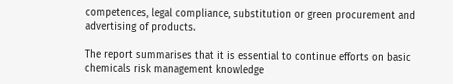competences, legal compliance, substitution or green procurement and advertising of products.

The report summarises that it is essential to continue efforts on basic chemicals risk management knowledge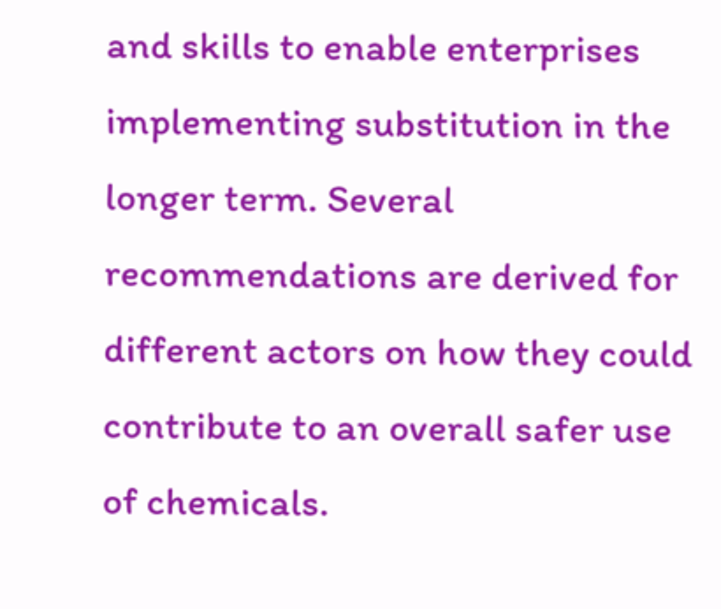and skills to enable enterprises implementing substitution in the longer term. Several recommendations are derived for different actors on how they could contribute to an overall safer use of chemicals.